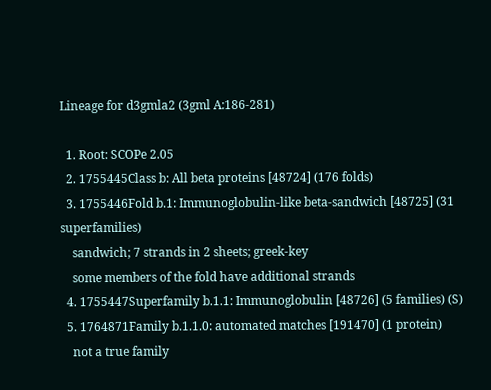Lineage for d3gmla2 (3gml A:186-281)

  1. Root: SCOPe 2.05
  2. 1755445Class b: All beta proteins [48724] (176 folds)
  3. 1755446Fold b.1: Immunoglobulin-like beta-sandwich [48725] (31 superfamilies)
    sandwich; 7 strands in 2 sheets; greek-key
    some members of the fold have additional strands
  4. 1755447Superfamily b.1.1: Immunoglobulin [48726] (5 families) (S)
  5. 1764871Family b.1.1.0: automated matches [191470] (1 protein)
    not a true family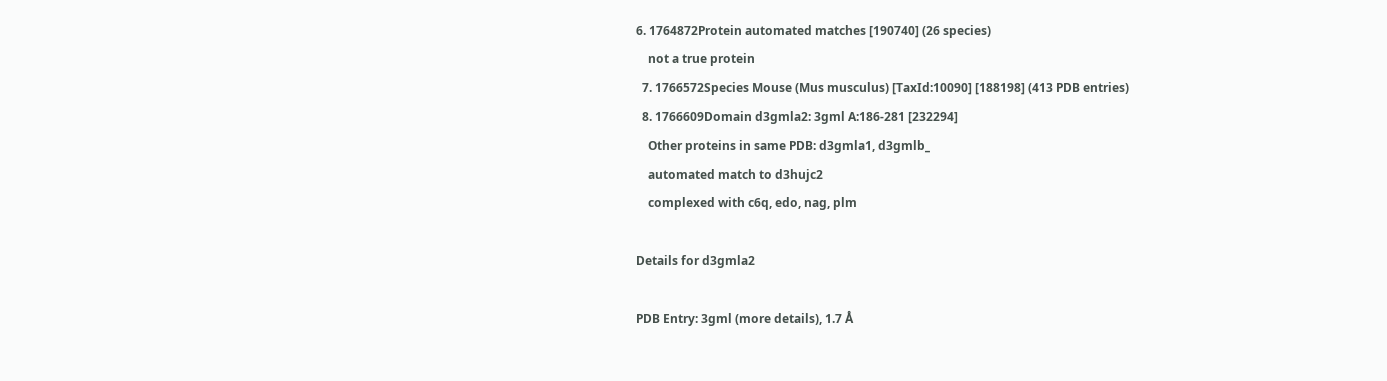6. 1764872Protein automated matches [190740] (26 species)
    not a true protein
  7. 1766572Species Mouse (Mus musculus) [TaxId:10090] [188198] (413 PDB entries)
  8. 1766609Domain d3gmla2: 3gml A:186-281 [232294]
    Other proteins in same PDB: d3gmla1, d3gmlb_
    automated match to d3hujc2
    complexed with c6q, edo, nag, plm

Details for d3gmla2

PDB Entry: 3gml (more details), 1.7 Å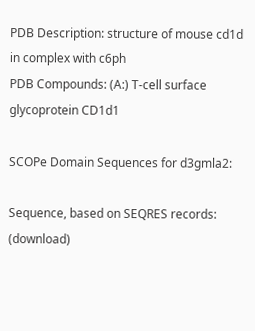PDB Description: structure of mouse cd1d in complex with c6ph
PDB Compounds: (A:) T-cell surface glycoprotein CD1d1

SCOPe Domain Sequences for d3gmla2:

Sequence, based on SEQRES records: (download)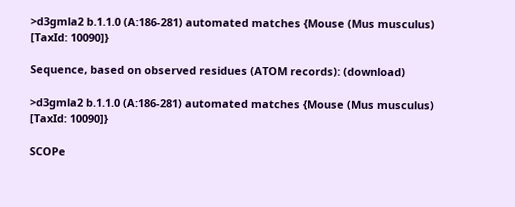>d3gmla2 b.1.1.0 (A:186-281) automated matches {Mouse (Mus musculus) [TaxId: 10090]}

Sequence, based on observed residues (ATOM records): (download)

>d3gmla2 b.1.1.0 (A:186-281) automated matches {Mouse (Mus musculus) [TaxId: 10090]}

SCOPe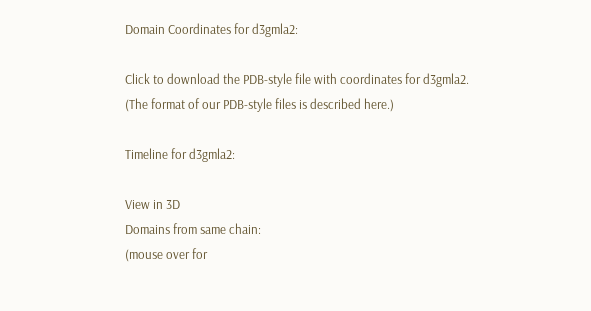Domain Coordinates for d3gmla2:

Click to download the PDB-style file with coordinates for d3gmla2.
(The format of our PDB-style files is described here.)

Timeline for d3gmla2:

View in 3D
Domains from same chain:
(mouse over for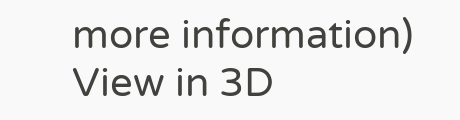more information)
View in 3D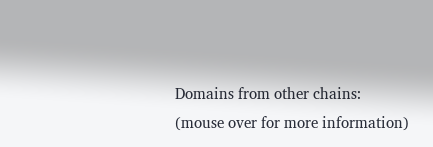Domains from other chains:
(mouse over for more information)